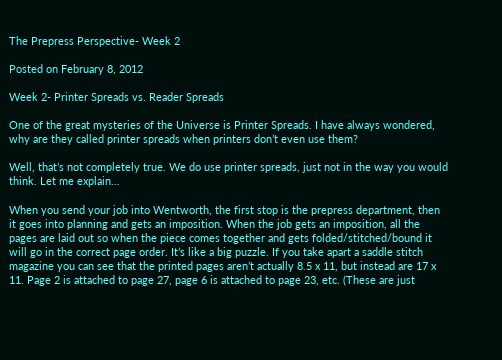The Prepress Perspective- Week 2

Posted on February 8, 2012

Week 2- Printer Spreads vs. Reader Spreads

One of the great mysteries of the Universe is Printer Spreads. I have always wondered, why are they called printer spreads when printers don’t even use them?

Well, that’s not completely true. We do use printer spreads, just not in the way you would think. Let me explain…

When you send your job into Wentworth, the first stop is the prepress department, then it goes into planning and gets an imposition. When the job gets an imposition, all the pages are laid out so when the piece comes together and gets folded/stitched/bound it will go in the correct page order. It’s like a big puzzle. If you take apart a saddle stitch magazine you can see that the printed pages aren’t actually 8.5 x 11, but instead are 17 x 11. Page 2 is attached to page 27, page 6 is attached to page 23, etc. (These are just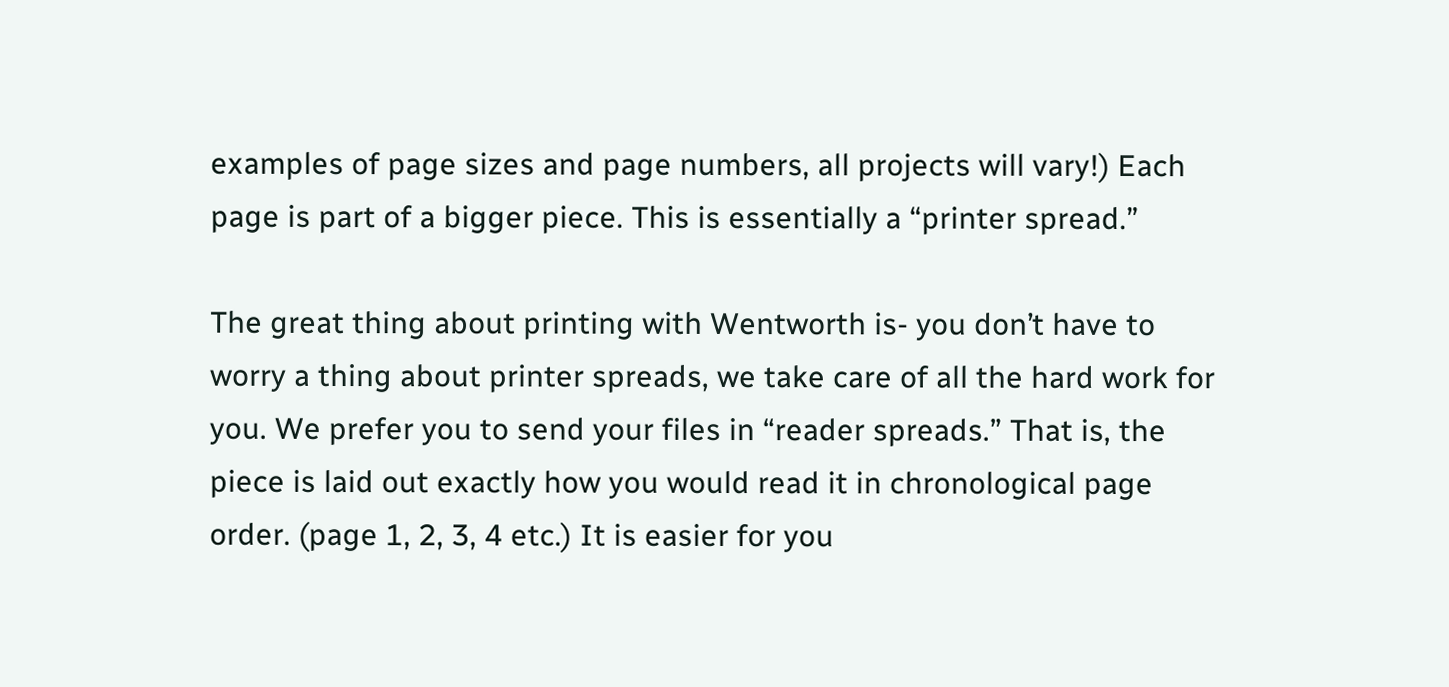examples of page sizes and page numbers, all projects will vary!) Each page is part of a bigger piece. This is essentially a “printer spread.”

The great thing about printing with Wentworth is- you don’t have to worry a thing about printer spreads, we take care of all the hard work for you. We prefer you to send your files in “reader spreads.” That is, the piece is laid out exactly how you would read it in chronological page order. (page 1, 2, 3, 4 etc.) It is easier for you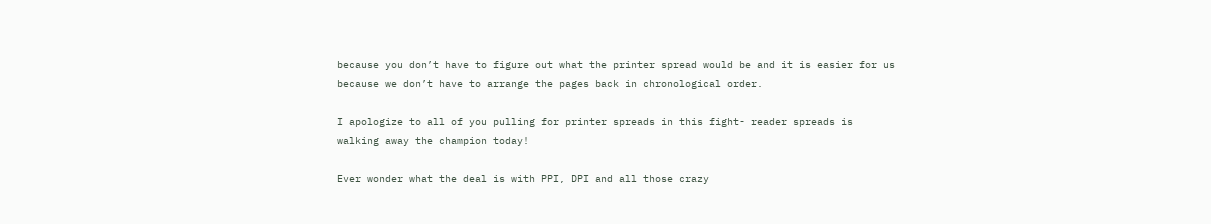because you don’t have to figure out what the printer spread would be and it is easier for us because we don’t have to arrange the pages back in chronological order.

I apologize to all of you pulling for printer spreads in this fight- reader spreads is walking away the champion today!

Ever wonder what the deal is with PPI, DPI and all those crazy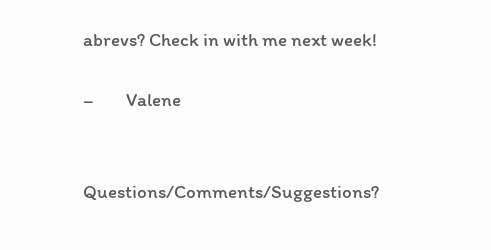abrevs? Check in with me next week!

–        Valene


Questions/Comments/Suggestions?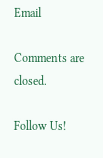Email

Comments are closed.

Follow Us!